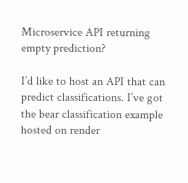Microservice API returning empty prediction?

I’d like to host an API that can predict classifications. I’ve got the bear classification example hosted on render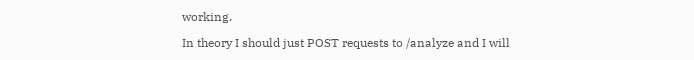working.

In theory I should just POST requests to /analyze and I will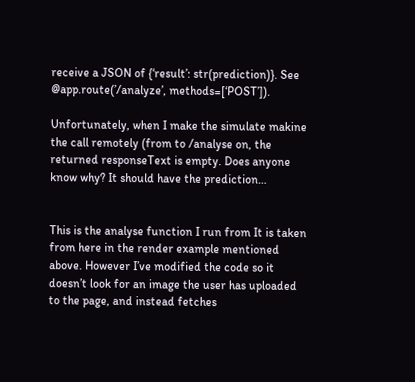receive a JSON of {‘result’: str(prediction)}. See @app.route(’/analyze’, methods=[‘POST’]).

Unfortunately, when I make the simulate makine the call remotely (from to /analyse on, the returned responseText is empty. Does anyone know why? It should have the prediction…


This is the analyse function I run from It is taken from here in the render example mentioned above. However I’ve modified the code so it doesn’t look for an image the user has uploaded to the page, and instead fetches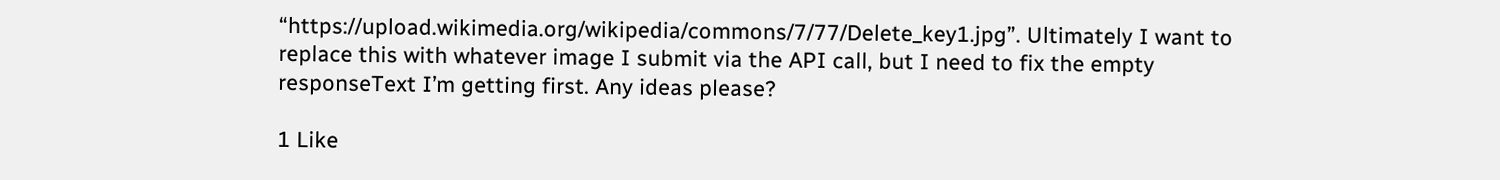“https://upload.wikimedia.org/wikipedia/commons/7/77/Delete_key1.jpg”. Ultimately I want to replace this with whatever image I submit via the API call, but I need to fix the empty responseText I’m getting first. Any ideas please?

1 Like